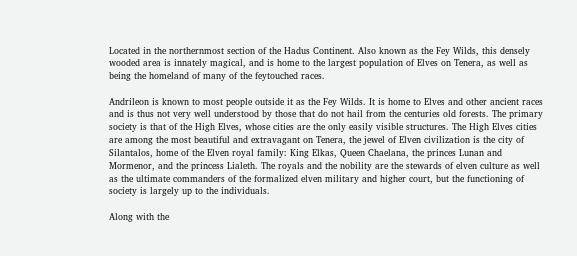Located in the northernmost section of the Hadus Continent. Also known as the Fey Wilds, this densely wooded area is innately magical, and is home to the largest population of Elves on Tenera, as well as being the homeland of many of the feytouched races.

Andrileon is known to most people outside it as the Fey Wilds. It is home to Elves and other ancient races and is thus not very well understood by those that do not hail from the centuries old forests. The primary society is that of the High Elves, whose cities are the only easily visible structures. The High Elves cities are among the most beautiful and extravagant on Tenera, the jewel of Elven civilization is the city of Silantalos, home of the Elven royal family: King Elkas, Queen Chaelana, the princes Lunan and Mormenor, and the princess Lialeth. The royals and the nobility are the stewards of elven culture as well as the ultimate commanders of the formalized elven military and higher court, but the functioning of society is largely up to the individuals.

Along with the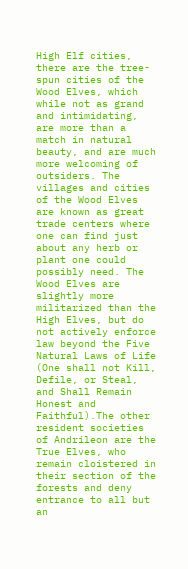High Elf cities, there are the tree-spun cities of the Wood Elves, which while not as grand and intimidating, are more than a match in natural beauty, and are much more welcoming of outsiders. The villages and cities of the Wood Elves are known as great trade centers where one can find just about any herb or plant one could possibly need. The Wood Elves are slightly more militarized than the High Elves, but do not actively enforce law beyond the Five Natural Laws of Life (One shall not Kill, Defile, or Steal, and Shall Remain Honest and Faithful).The other resident societies of Andrileon are the True Elves, who remain cloistered in their section of the forests and deny entrance to all but an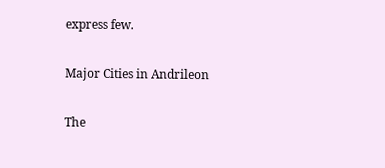express few.

Major Cities in Andrileon

The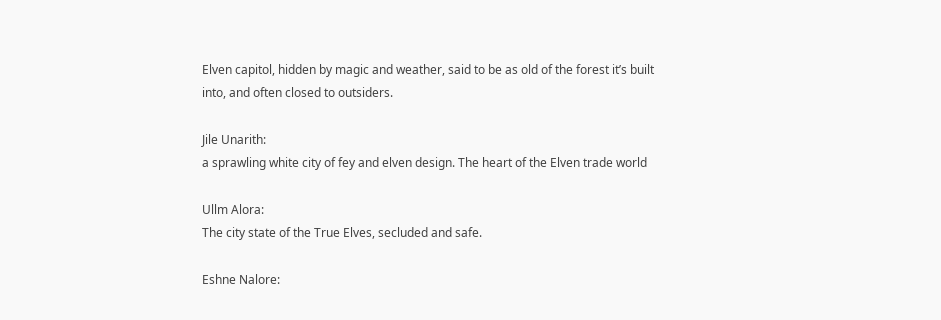Elven capitol, hidden by magic and weather, said to be as old of the forest it’s built into, and often closed to outsiders.

Jile Unarith:
a sprawling white city of fey and elven design. The heart of the Elven trade world

Ullm Alora:
The city state of the True Elves, secluded and safe.

Eshne Nalore: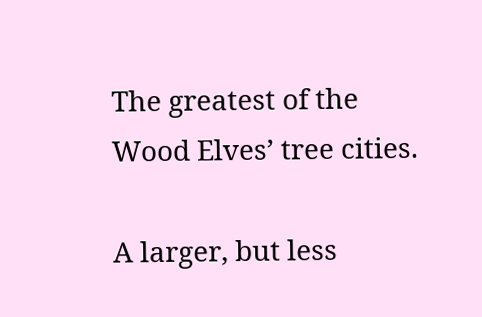The greatest of the Wood Elves’ tree cities.

A larger, but less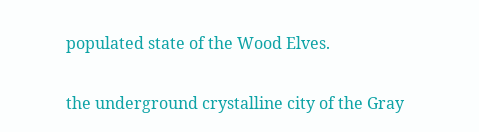populated state of the Wood Elves.

the underground crystalline city of the Gray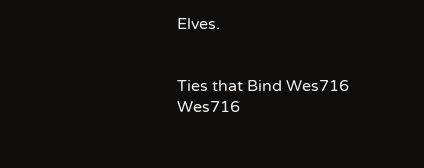Elves.


Ties that Bind Wes716 Wes716